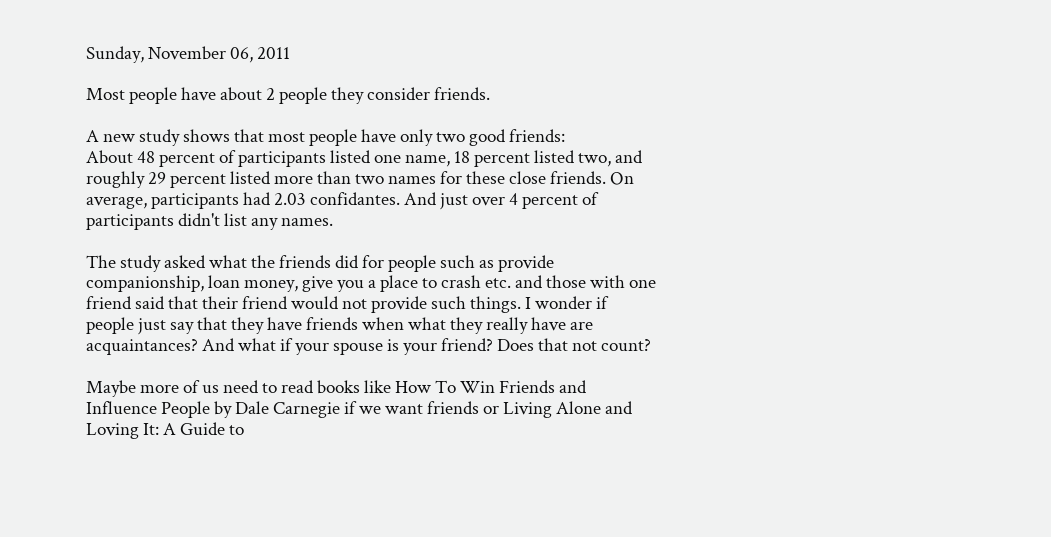Sunday, November 06, 2011

Most people have about 2 people they consider friends.

A new study shows that most people have only two good friends:
About 48 percent of participants listed one name, 18 percent listed two, and roughly 29 percent listed more than two names for these close friends. On average, participants had 2.03 confidantes. And just over 4 percent of participants didn't list any names.

The study asked what the friends did for people such as provide companionship, loan money, give you a place to crash etc. and those with one friend said that their friend would not provide such things. I wonder if people just say that they have friends when what they really have are acquaintances? And what if your spouse is your friend? Does that not count?

Maybe more of us need to read books like How To Win Friends and Influence People by Dale Carnegie if we want friends or Living Alone and Loving It: A Guide to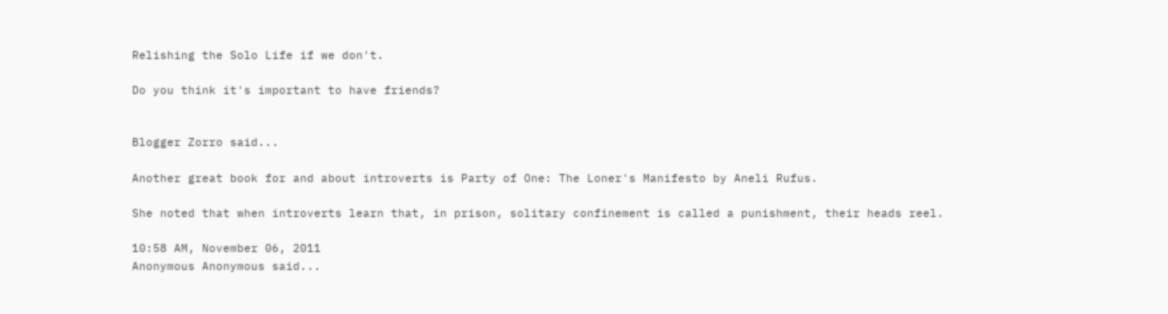Relishing the Solo Life if we don't.

Do you think it's important to have friends?


Blogger Zorro said...

Another great book for and about introverts is Party of One: The Loner's Manifesto by Aneli Rufus.

She noted that when introverts learn that, in prison, solitary confinement is called a punishment, their heads reel.

10:58 AM, November 06, 2011
Anonymous Anonymous said...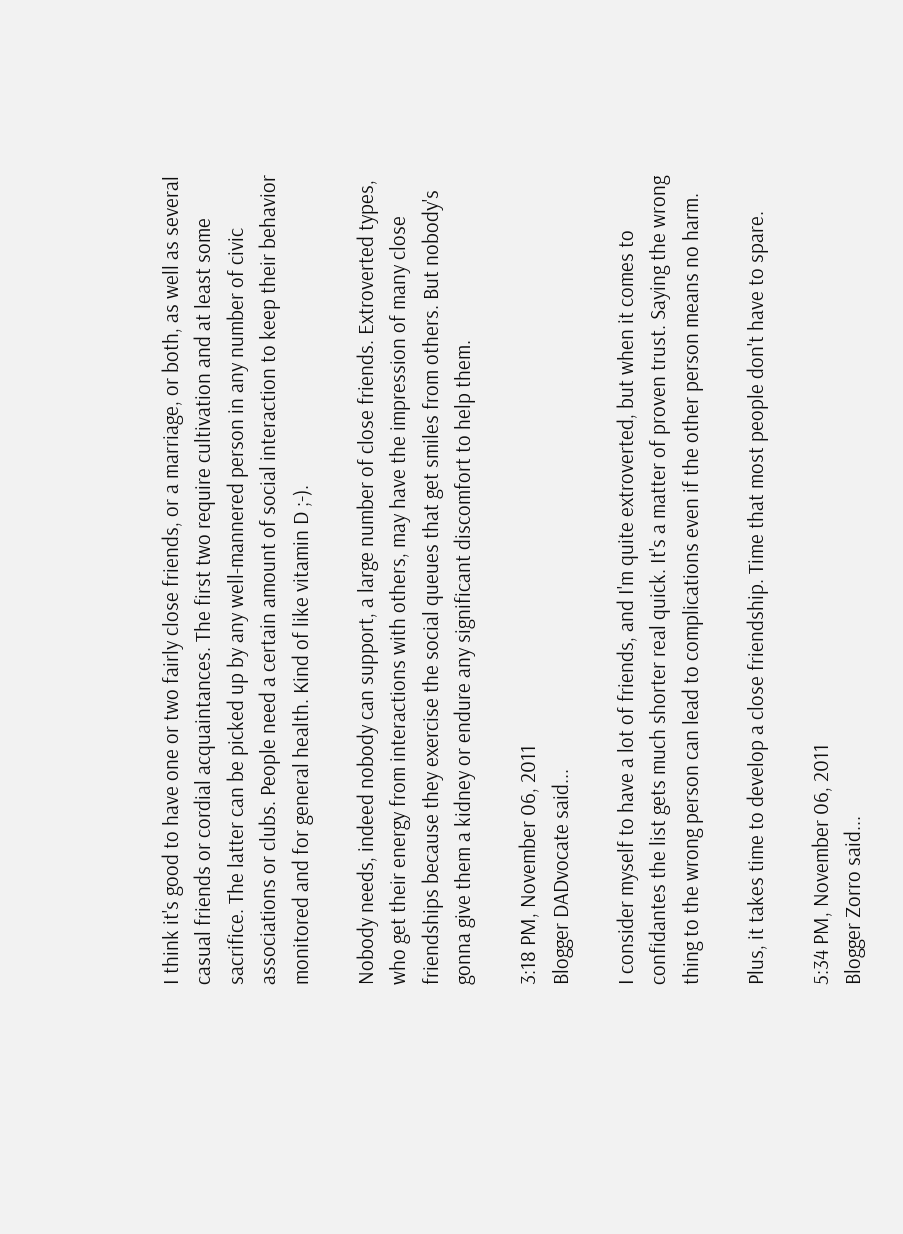I think it's good to have one or two fairly close friends, or a marriage, or both, as well as several casual friends or cordial acquaintances. The first two require cultivation and at least some sacrifice. The latter can be picked up by any well-mannered person in any number of civic associations or clubs. People need a certain amount of social interaction to keep their behavior monitored and for general health. Kind of like vitamin D ;-).

Nobody needs, indeed nobody can support, a large number of close friends. Extroverted types, who get their energy from interactions with others, may have the impression of many close friendships because they exercise the social queues that get smiles from others. But nobody's gonna give them a kidney or endure any significant discomfort to help them.

3:18 PM, November 06, 2011
Blogger DADvocate said...

I consider myself to have a lot of friends, and I'm quite extroverted, but when it comes to confidantes the list gets much shorter real quick. It's a matter of proven trust. Saying the wrong thing to the wrong person can lead to complications even if the other person means no harm.

Plus, it takes time to develop a close friendship. Time that most people don't have to spare.

5:34 PM, November 06, 2011
Blogger Zorro said...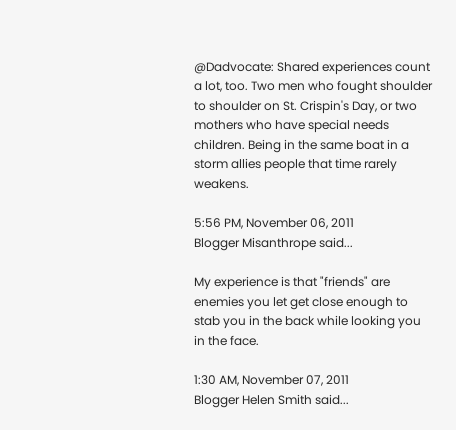@Dadvocate: Shared experiences count a lot, too. Two men who fought shoulder to shoulder on St. Crispin's Day, or two mothers who have special needs children. Being in the same boat in a storm allies people that time rarely weakens.

5:56 PM, November 06, 2011
Blogger Misanthrope said...

My experience is that "friends" are enemies you let get close enough to stab you in the back while looking you in the face.

1:30 AM, November 07, 2011
Blogger Helen Smith said...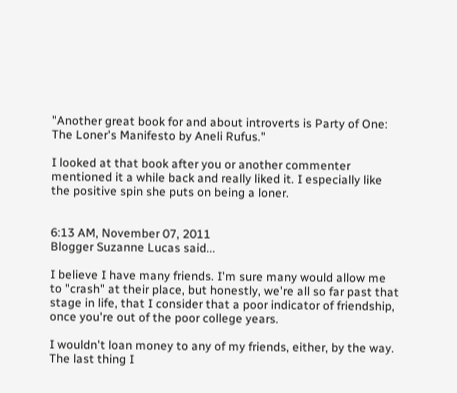"Another great book for and about introverts is Party of One: The Loner's Manifesto by Aneli Rufus."

I looked at that book after you or another commenter mentioned it a while back and really liked it. I especially like the positive spin she puts on being a loner.


6:13 AM, November 07, 2011
Blogger Suzanne Lucas said...

I believe I have many friends. I'm sure many would allow me to "crash" at their place, but honestly, we're all so far past that stage in life, that I consider that a poor indicator of friendship, once you're out of the poor college years.

I wouldn't loan money to any of my friends, either, by the way. The last thing I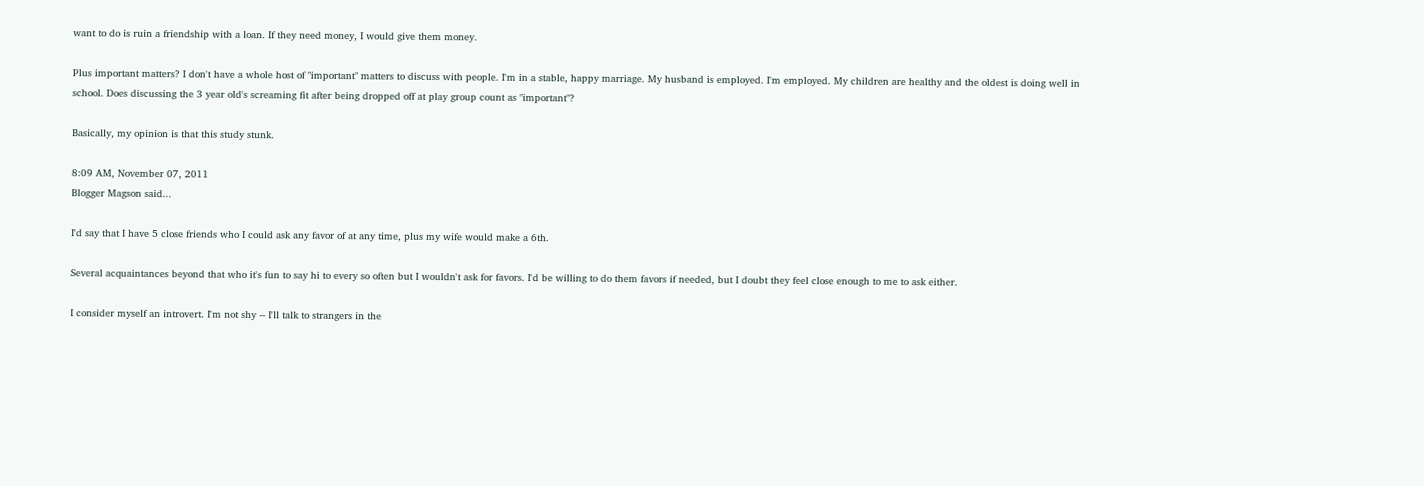want to do is ruin a friendship with a loan. If they need money, I would give them money.

Plus important matters? I don't have a whole host of "important" matters to discuss with people. I'm in a stable, happy marriage. My husband is employed. I'm employed. My children are healthy and the oldest is doing well in school. Does discussing the 3 year old's screaming fit after being dropped off at play group count as "important"?

Basically, my opinion is that this study stunk.

8:09 AM, November 07, 2011
Blogger Magson said...

I'd say that I have 5 close friends who I could ask any favor of at any time, plus my wife would make a 6th.

Several acquaintances beyond that who it's fun to say hi to every so often but I wouldn't ask for favors. I'd be willing to do them favors if needed, but I doubt they feel close enough to me to ask either.

I consider myself an introvert. I'm not shy -- I'll talk to strangers in the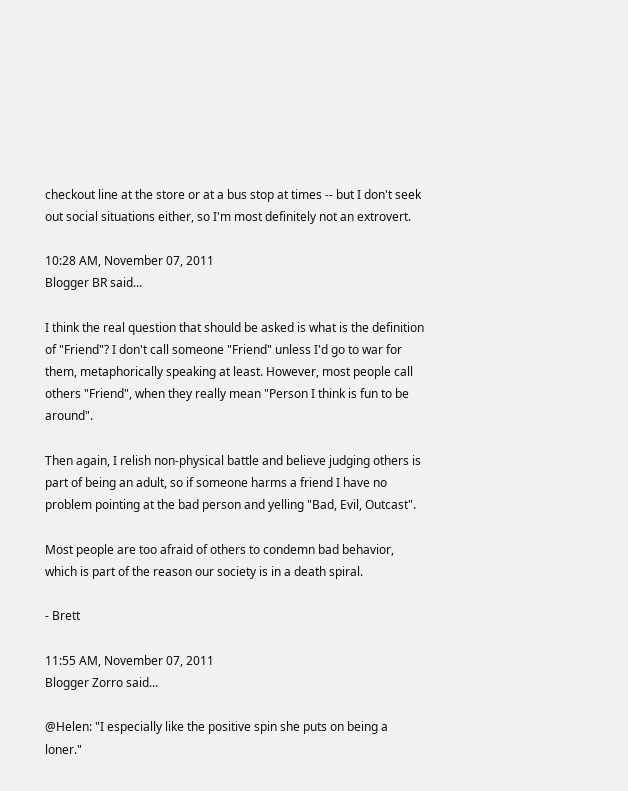checkout line at the store or at a bus stop at times -- but I don't seek out social situations either, so I'm most definitely not an extrovert.

10:28 AM, November 07, 2011
Blogger BR said...

I think the real question that should be asked is what is the definition of "Friend"? I don't call someone "Friend" unless I'd go to war for them, metaphorically speaking at least. However, most people call others "Friend", when they really mean "Person I think is fun to be around".

Then again, I relish non-physical battle and believe judging others is part of being an adult, so if someone harms a friend I have no problem pointing at the bad person and yelling "Bad, Evil, Outcast".

Most people are too afraid of others to condemn bad behavior, which is part of the reason our society is in a death spiral.

- Brett

11:55 AM, November 07, 2011
Blogger Zorro said...

@Helen: "I especially like the positive spin she puts on being a loner."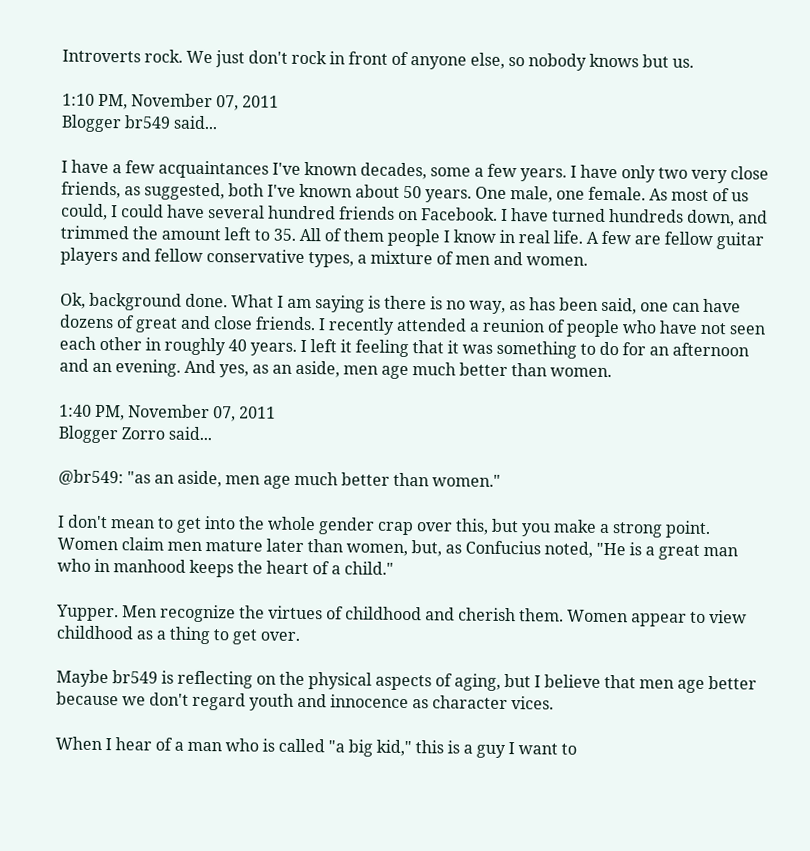Introverts rock. We just don't rock in front of anyone else, so nobody knows but us.

1:10 PM, November 07, 2011
Blogger br549 said...

I have a few acquaintances I've known decades, some a few years. I have only two very close friends, as suggested, both I've known about 50 years. One male, one female. As most of us could, I could have several hundred friends on Facebook. I have turned hundreds down, and trimmed the amount left to 35. All of them people I know in real life. A few are fellow guitar players and fellow conservative types, a mixture of men and women.

Ok, background done. What I am saying is there is no way, as has been said, one can have dozens of great and close friends. I recently attended a reunion of people who have not seen each other in roughly 40 years. I left it feeling that it was something to do for an afternoon and an evening. And yes, as an aside, men age much better than women.

1:40 PM, November 07, 2011
Blogger Zorro said...

@br549: "as an aside, men age much better than women."

I don't mean to get into the whole gender crap over this, but you make a strong point. Women claim men mature later than women, but, as Confucius noted, "He is a great man who in manhood keeps the heart of a child."

Yupper. Men recognize the virtues of childhood and cherish them. Women appear to view childhood as a thing to get over.

Maybe br549 is reflecting on the physical aspects of aging, but I believe that men age better because we don't regard youth and innocence as character vices.

When I hear of a man who is called "a big kid," this is a guy I want to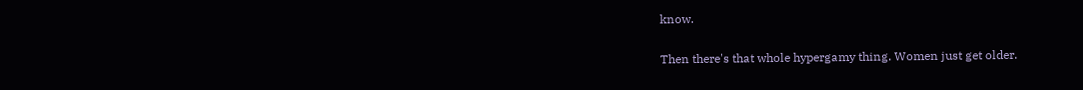know.

Then there's that whole hypergamy thing. Women just get older.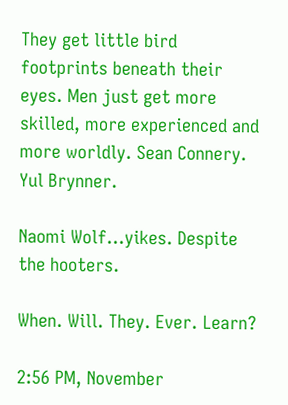They get little bird footprints beneath their eyes. Men just get more skilled, more experienced and more worldly. Sean Connery. Yul Brynner.

Naomi Wolf...yikes. Despite the hooters.

When. Will. They. Ever. Learn?

2:56 PM, November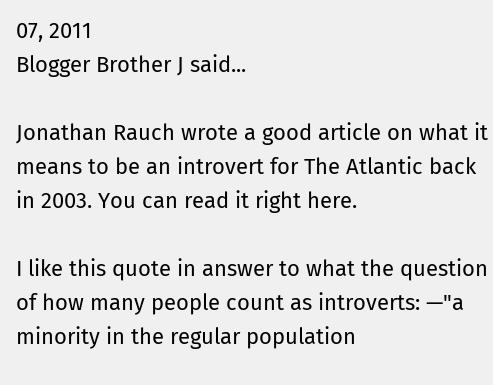07, 2011
Blogger Brother J said...

Jonathan Rauch wrote a good article on what it means to be an introvert for The Atlantic back in 2003. You can read it right here.

I like this quote in answer to what the question of how many people count as introverts: —"a minority in the regular population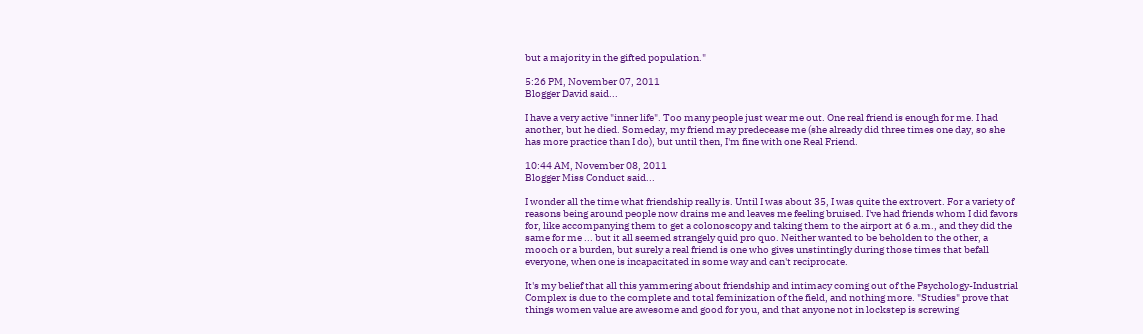but a majority in the gifted population."

5:26 PM, November 07, 2011
Blogger David said...

I have a very active "inner life". Too many people just wear me out. One real friend is enough for me. I had another, but he died. Someday, my friend may predecease me (she already did three times one day, so she has more practice than I do), but until then, I'm fine with one Real Friend.

10:44 AM, November 08, 2011
Blogger Miss Conduct said...

I wonder all the time what friendship really is. Until I was about 35, I was quite the extrovert. For a variety of reasons being around people now drains me and leaves me feeling bruised. I've had friends whom I did favors for, like accompanying them to get a colonoscopy and taking them to the airport at 6 a.m., and they did the same for me ... but it all seemed strangely quid pro quo. Neither wanted to be beholden to the other, a mooch or a burden, but surely a real friend is one who gives unstintingly during those times that befall everyone, when one is incapacitated in some way and can't reciprocate.

It's my belief that all this yammering about friendship and intimacy coming out of the Psychology-Industrial Complex is due to the complete and total feminization of the field, and nothing more. "Studies" prove that things women value are awesome and good for you, and that anyone not in lockstep is screwing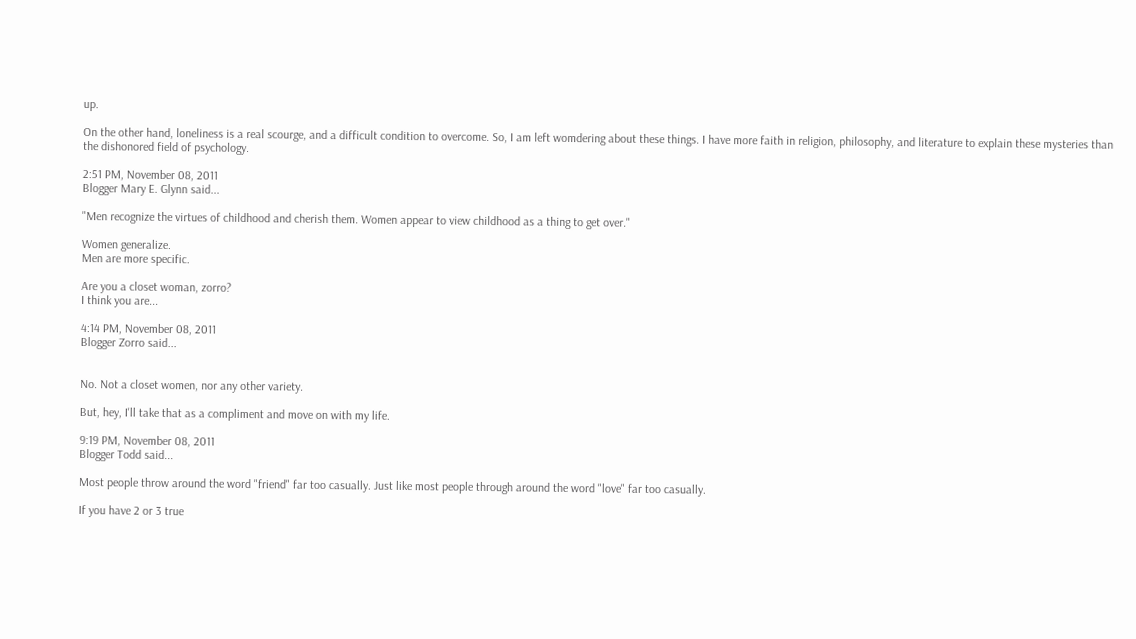up.

On the other hand, loneliness is a real scourge, and a difficult condition to overcome. So, I am left womdering about these things. I have more faith in religion, philosophy, and literature to explain these mysteries than the dishonored field of psychology.

2:51 PM, November 08, 2011
Blogger Mary E. Glynn said...

"Men recognize the virtues of childhood and cherish them. Women appear to view childhood as a thing to get over."

Women generalize.
Men are more specific.

Are you a closet woman, zorro?
I think you are...

4:14 PM, November 08, 2011
Blogger Zorro said...


No. Not a closet women, nor any other variety.

But, hey, I'll take that as a compliment and move on with my life.

9:19 PM, November 08, 2011
Blogger Todd said...

Most people throw around the word "friend" far too casually. Just like most people through around the word "love" far too casually.

If you have 2 or 3 true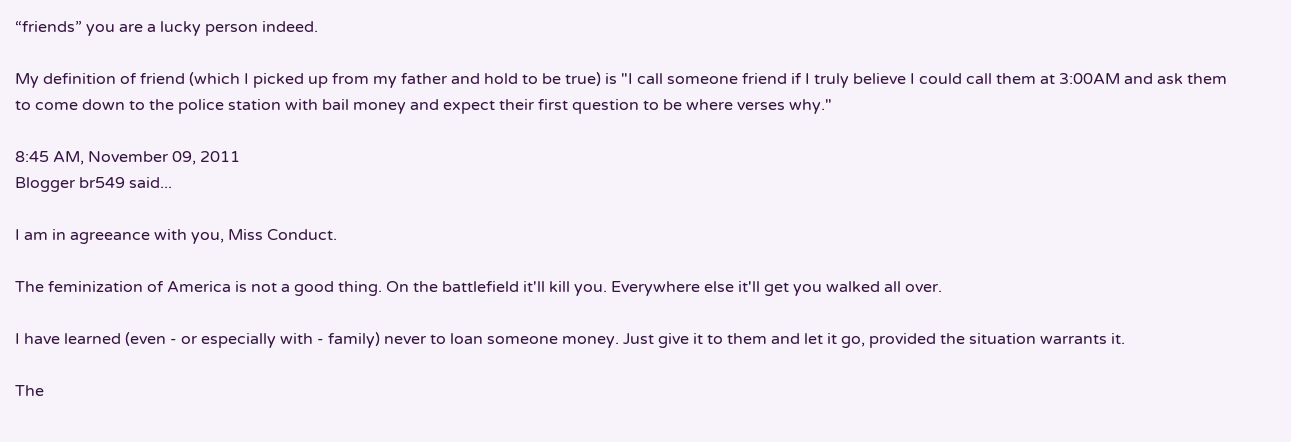“friends” you are a lucky person indeed.

My definition of friend (which I picked up from my father and hold to be true) is "I call someone friend if I truly believe I could call them at 3:00AM and ask them to come down to the police station with bail money and expect their first question to be where verses why."

8:45 AM, November 09, 2011
Blogger br549 said...

I am in agreeance with you, Miss Conduct.

The feminization of America is not a good thing. On the battlefield it'll kill you. Everywhere else it'll get you walked all over.

I have learned (even - or especially with - family) never to loan someone money. Just give it to them and let it go, provided the situation warrants it.

The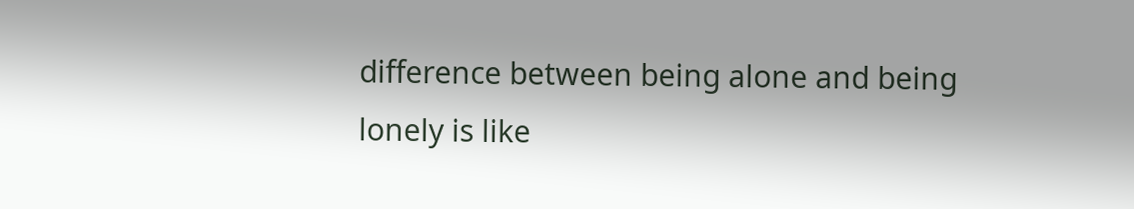difference between being alone and being lonely is like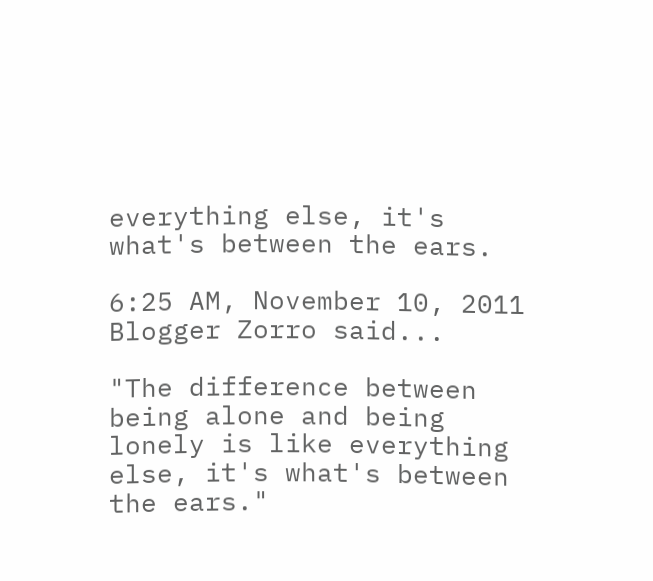everything else, it's what's between the ears.

6:25 AM, November 10, 2011
Blogger Zorro said...

"The difference between being alone and being lonely is like everything else, it's what's between the ears."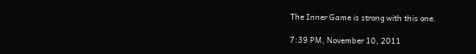The Inner Game is strong with this one.

7:39 PM, November 10, 2011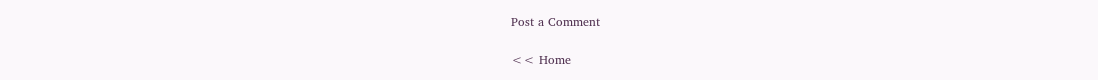Post a Comment

<< Home